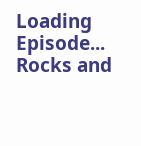Loading Episode...
Rocks and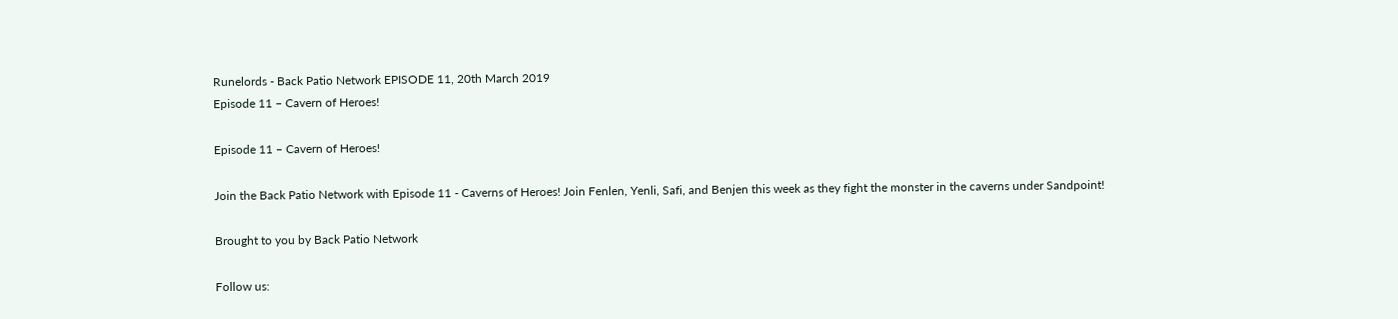Runelords - Back Patio Network EPISODE 11, 20th March 2019
Episode 11 – Cavern of Heroes!

Episode 11 – Cavern of Heroes!

Join the Back Patio Network with Episode 11 - Caverns of Heroes! Join Fenlen, Yenli, Safi, and Benjen this week as they fight the monster in the caverns under Sandpoint!

Brought to you by Back Patio Network

Follow us: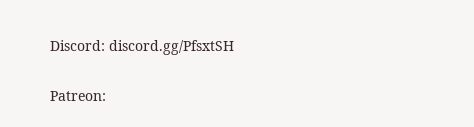Discord: discord.gg/PfsxtSH

Patreon: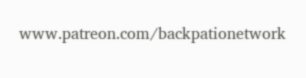www.patreon.com/backpationetwork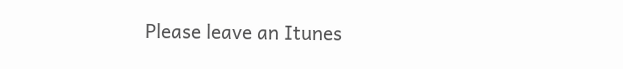Please leave an Itunes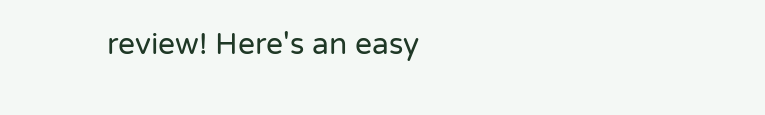review! Here's an easy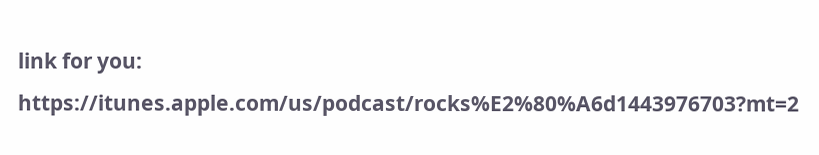link for you: https://itunes.apple.com/us/podcast/rocks%E2%80%A6d1443976703?mt=2